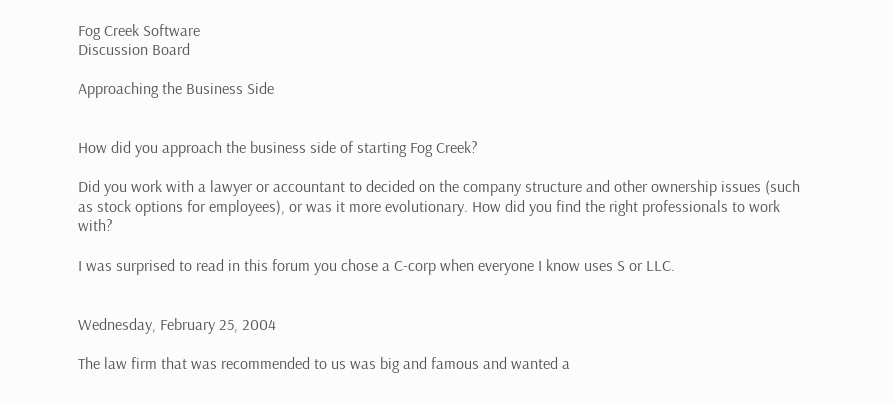Fog Creek Software
Discussion Board

Approaching the Business Side


How did you approach the business side of starting Fog Creek?

Did you work with a lawyer or accountant to decided on the company structure and other ownership issues (such as stock options for employees), or was it more evolutionary. How did you find the right professionals to work with?

I was surprised to read in this forum you chose a C-corp when everyone I know uses S or LLC.


Wednesday, February 25, 2004

The law firm that was recommended to us was big and famous and wanted a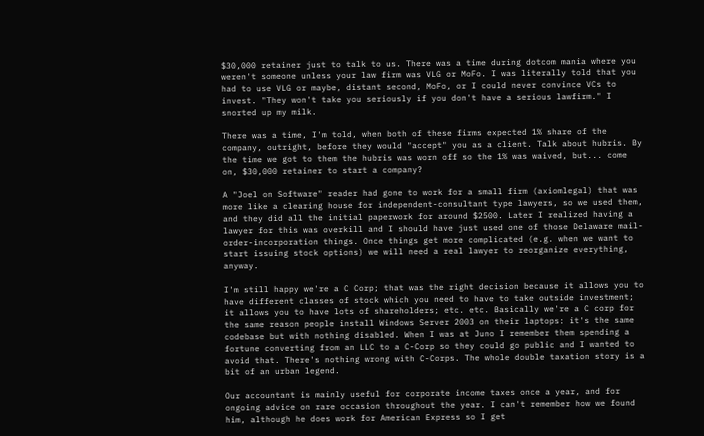$30,000 retainer just to talk to us. There was a time during dotcom mania where you weren't someone unless your law firm was VLG or MoFo. I was literally told that you had to use VLG or maybe, distant second, MoFo, or I could never convince VCs to invest. "They won't take you seriously if you don't have a serious lawfirm." I snorted up my milk.

There was a time, I'm told, when both of these firms expected 1% share of the company, outright, before they would "accept" you as a client. Talk about hubris. By the time we got to them the hubris was worn off so the 1% was waived, but... come on, $30,000 retainer to start a company?

A "Joel on Software" reader had gone to work for a small firm (axiomlegal) that was more like a clearing house for independent-consultant type lawyers, so we used them, and they did all the initial paperwork for around $2500. Later I realized having a lawyer for this was overkill and I should have just used one of those Delaware mail-order-incorporation things. Once things get more complicated (e.g. when we want to start issuing stock options) we will need a real lawyer to reorganize everything, anyway.

I'm still happy we're a C Corp; that was the right decision because it allows you to have different classes of stock which you need to have to take outside investment; it allows you to have lots of shareholders; etc. etc. Basically we're a C corp for the same reason people install Windows Server 2003 on their laptops: it's the same codebase but with nothing disabled. When I was at Juno I remember them spending a fortune converting from an LLC to a C-Corp so they could go public and I wanted to avoid that. There's nothing wrong with C-Corps. The whole double taxation story is a bit of an urban legend.

Our accountant is mainly useful for corporate income taxes once a year, and for ongoing advice on rare occasion throughout the year. I can't remember how we found him, although he does work for American Express so I get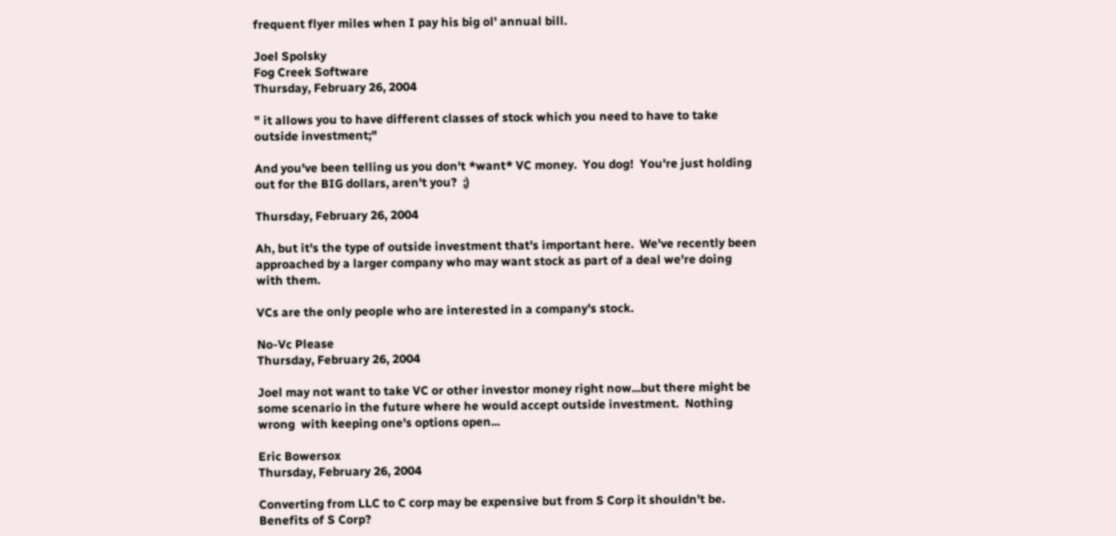frequent flyer miles when I pay his big ol' annual bill.

Joel Spolsky
Fog Creek Software
Thursday, February 26, 2004

" it allows you to have different classes of stock which you need to have to take outside investment;"

And you've been telling us you don't *want* VC money.  You dog!  You're just holding out for the BIG dollars, aren't you?  ;)

Thursday, February 26, 2004

Ah, but it's the type of outside investment that's important here.  We've recently been approached by a larger company who may want stock as part of a deal we're doing with them.

VCs are the only people who are interested in a company's stock.

No-Vc Please
Thursday, February 26, 2004

Joel may not want to take VC or other investor money right now...but there might be some scenario in the future where he would accept outside investment.  Nothing wrong  with keeping one's options open...

Eric Bowersox
Thursday, February 26, 2004

Converting from LLC to C corp may be expensive but from S Corp it shouldn't be. Benefits of S Corp?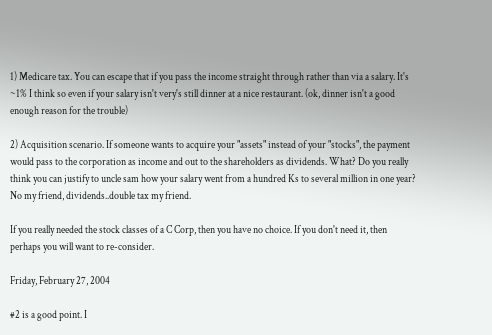1) Medicare tax. You can escape that if you pass the income straight through rather than via a salary. It's ~1% I think so even if your salary isn't very's still dinner at a nice restaurant. (ok, dinner isn't a good enough reason for the trouble)

2) Acquisition scenario. If someone wants to acquire your "assets" instead of your "stocks", the payment would pass to the corporation as income and out to the shareholders as dividends. What? Do you really think you can justify to uncle sam how your salary went from a hundred Ks to several million in one year? No my friend, dividends..double tax my friend.

If you really needed the stock classes of a C Corp, then you have no choice. If you don't need it, then perhaps you will want to re-consider.

Friday, February 27, 2004

#2 is a good point. I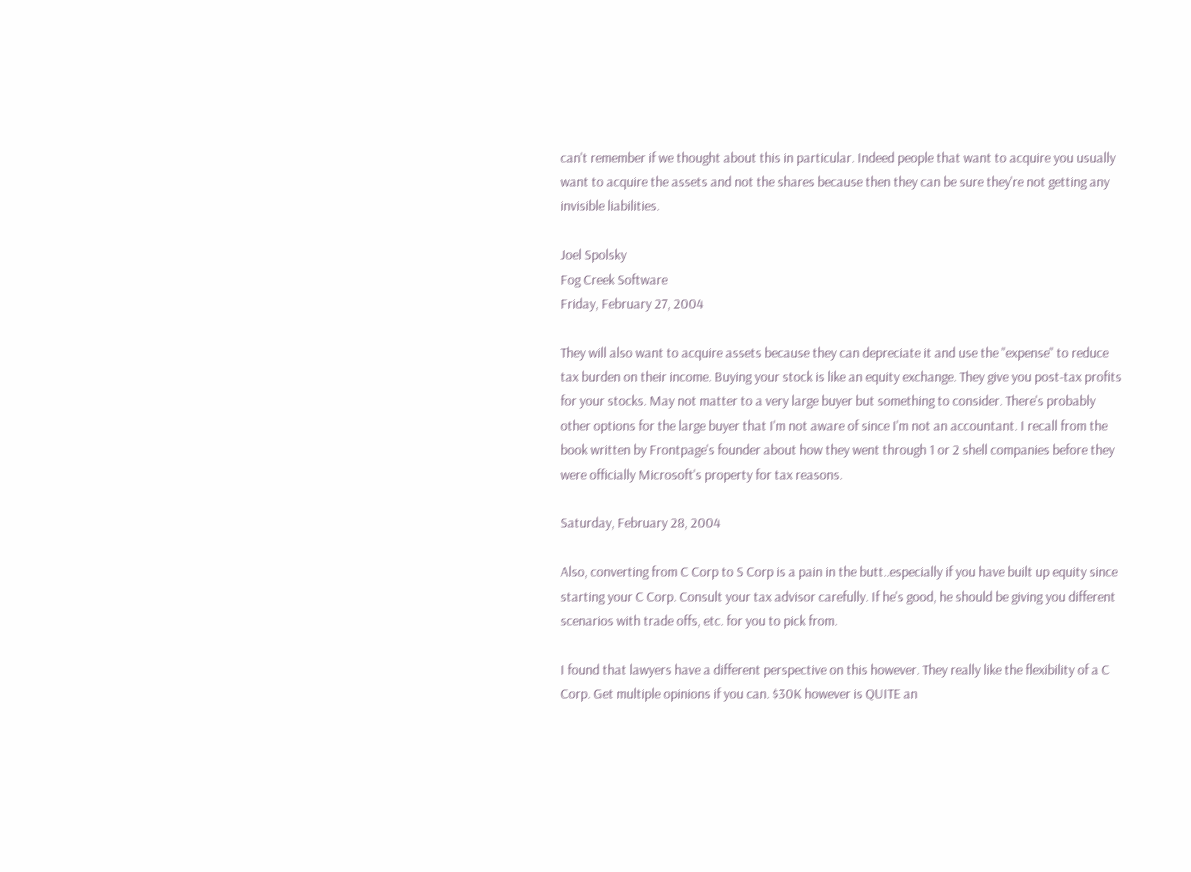can't remember if we thought about this in particular. Indeed people that want to acquire you usually want to acquire the assets and not the shares because then they can be sure they're not getting any invisible liabilities.

Joel Spolsky
Fog Creek Software
Friday, February 27, 2004

They will also want to acquire assets because they can depreciate it and use the "expense" to reduce tax burden on their income. Buying your stock is like an equity exchange. They give you post-tax profits for your stocks. May not matter to a very large buyer but something to consider. There's probably other options for the large buyer that I'm not aware of since I'm not an accountant. I recall from the book written by Frontpage's founder about how they went through 1 or 2 shell companies before they were officially Microsoft's property for tax reasons.

Saturday, February 28, 2004

Also, converting from C Corp to S Corp is a pain in the butt..especially if you have built up equity since starting your C Corp. Consult your tax advisor carefully. If he's good, he should be giving you different scenarios with trade offs, etc. for you to pick from.

I found that lawyers have a different perspective on this however. They really like the flexibility of a C Corp. Get multiple opinions if you can. $30K however is QUITE an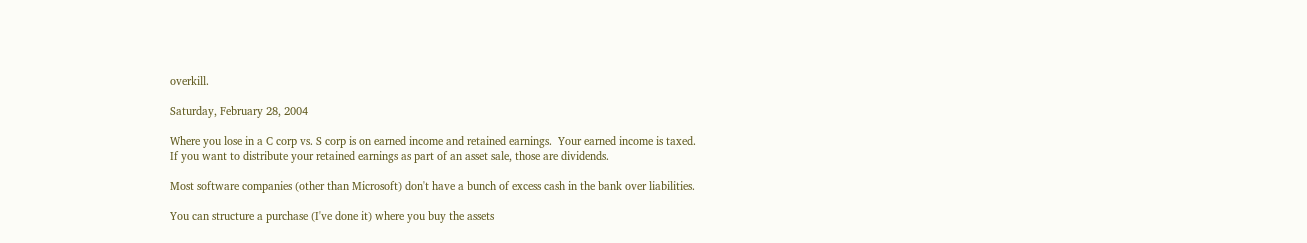overkill.

Saturday, February 28, 2004

Where you lose in a C corp vs. S corp is on earned income and retained earnings.  Your earned income is taxed.  If you want to distribute your retained earnings as part of an asset sale, those are dividends.

Most software companies (other than Microsoft) don't have a bunch of excess cash in the bank over liabilities.

You can structure a purchase (I've done it) where you buy the assets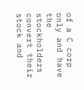of a C corp only and have the stockholders convert their stock and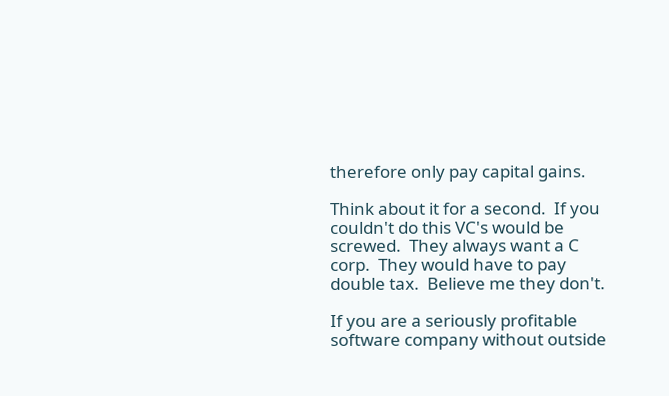therefore only pay capital gains.

Think about it for a second.  If you couldn't do this VC's would be screwed.  They always want a C corp.  They would have to pay double tax.  Believe me they don't.

If you are a seriously profitable software company without outside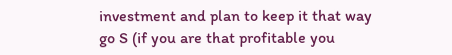investment and plan to keep it that way go S (if you are that profitable you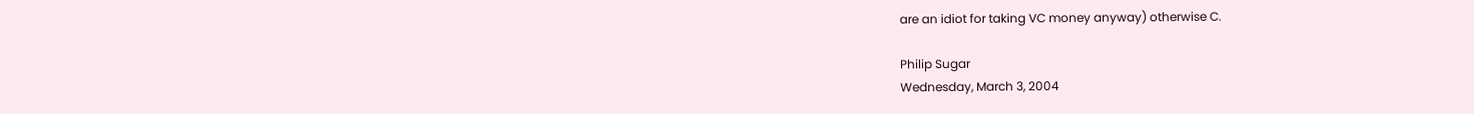are an idiot for taking VC money anyway) otherwise C.

Philip Sugar
Wednesday, March 3, 2004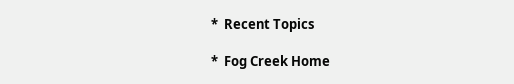*  Recent Topics

*  Fog Creek Home